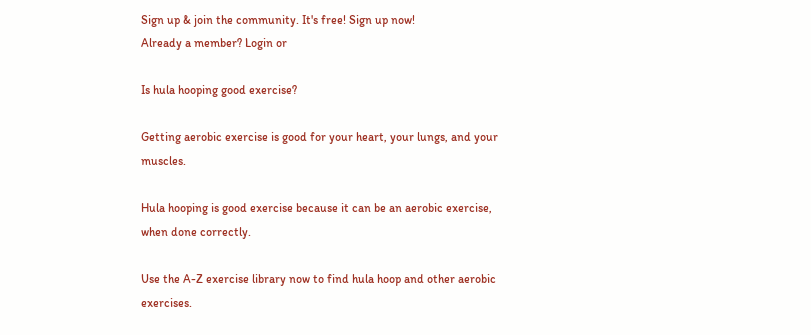Sign up & join the community. It's free! Sign up now!
Already a member? Login or

Is hula hooping good exercise?

Getting aerobic exercise is good for your heart, your lungs, and your muscles.

Hula hooping is good exercise because it can be an aerobic exercise, when done correctly.

Use the A-Z exercise library now to find hula hoop and other aerobic exercises.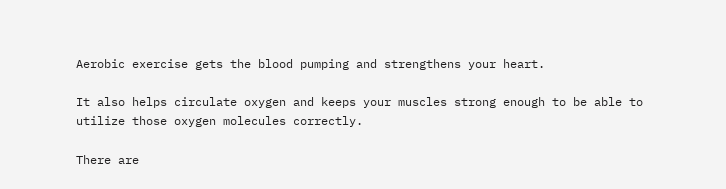Aerobic exercise gets the blood pumping and strengthens your heart.

It also helps circulate oxygen and keeps your muscles strong enough to be able to utilize those oxygen molecules correctly.

There are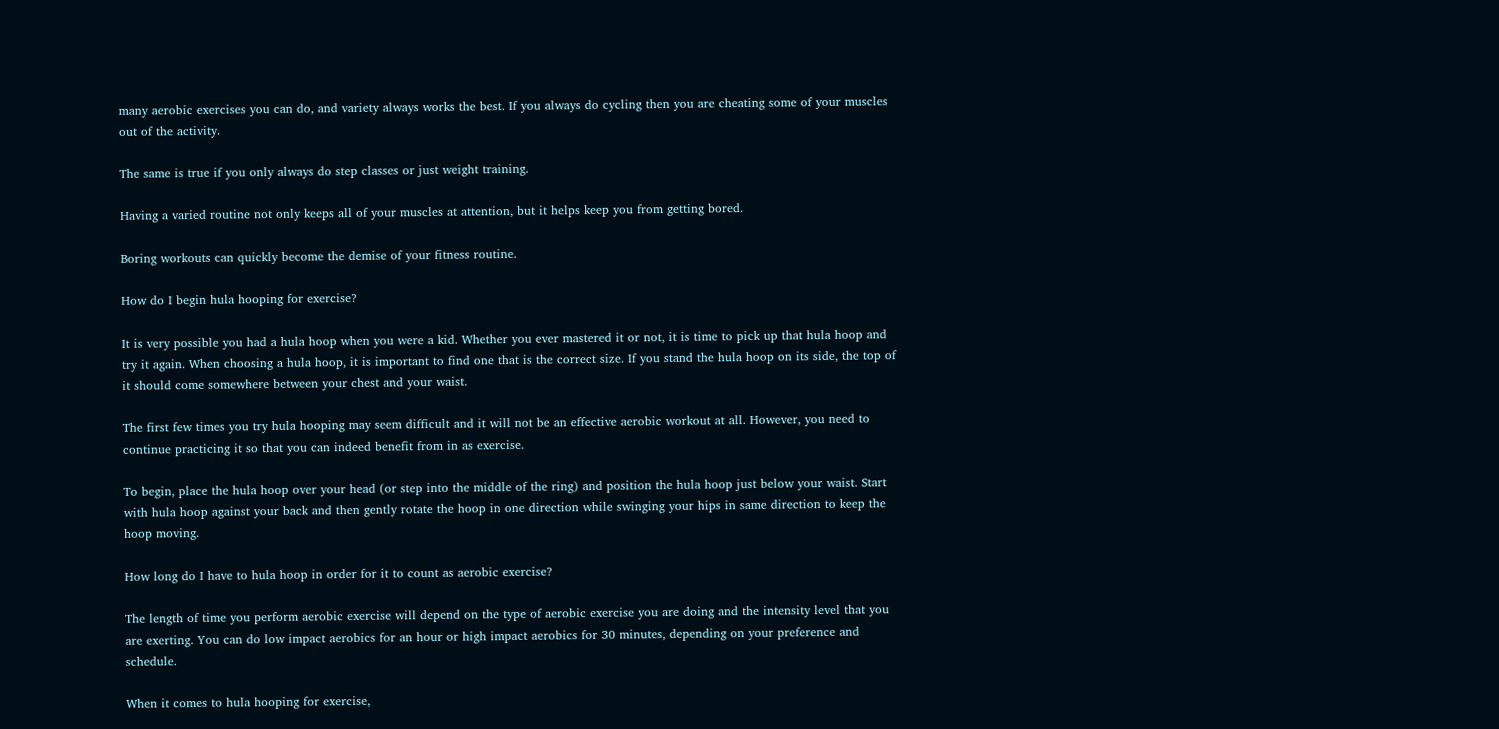many aerobic exercises you can do, and variety always works the best. If you always do cycling then you are cheating some of your muscles out of the activity.

The same is true if you only always do step classes or just weight training.

Having a varied routine not only keeps all of your muscles at attention, but it helps keep you from getting bored.

Boring workouts can quickly become the demise of your fitness routine.

How do I begin hula hooping for exercise?

It is very possible you had a hula hoop when you were a kid. Whether you ever mastered it or not, it is time to pick up that hula hoop and try it again. When choosing a hula hoop, it is important to find one that is the correct size. If you stand the hula hoop on its side, the top of it should come somewhere between your chest and your waist.

The first few times you try hula hooping may seem difficult and it will not be an effective aerobic workout at all. However, you need to continue practicing it so that you can indeed benefit from in as exercise.

To begin, place the hula hoop over your head (or step into the middle of the ring) and position the hula hoop just below your waist. Start with hula hoop against your back and then gently rotate the hoop in one direction while swinging your hips in same direction to keep the hoop moving.

How long do I have to hula hoop in order for it to count as aerobic exercise?

The length of time you perform aerobic exercise will depend on the type of aerobic exercise you are doing and the intensity level that you are exerting. You can do low impact aerobics for an hour or high impact aerobics for 30 minutes, depending on your preference and schedule.

When it comes to hula hooping for exercise,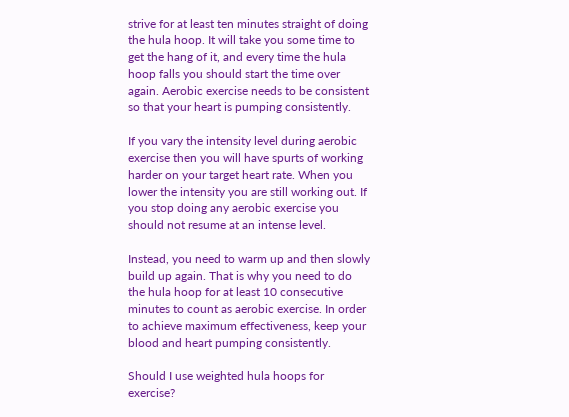strive for at least ten minutes straight of doing the hula hoop. It will take you some time to get the hang of it, and every time the hula hoop falls you should start the time over again. Aerobic exercise needs to be consistent so that your heart is pumping consistently.

If you vary the intensity level during aerobic exercise then you will have spurts of working harder on your target heart rate. When you lower the intensity you are still working out. If you stop doing any aerobic exercise you should not resume at an intense level.

Instead, you need to warm up and then slowly build up again. That is why you need to do the hula hoop for at least 10 consecutive minutes to count as aerobic exercise. In order to achieve maximum effectiveness, keep your blood and heart pumping consistently.

Should I use weighted hula hoops for exercise?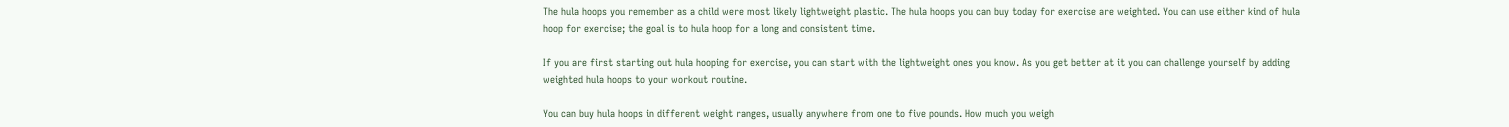The hula hoops you remember as a child were most likely lightweight plastic. The hula hoops you can buy today for exercise are weighted. You can use either kind of hula hoop for exercise; the goal is to hula hoop for a long and consistent time.

If you are first starting out hula hooping for exercise, you can start with the lightweight ones you know. As you get better at it you can challenge yourself by adding weighted hula hoops to your workout routine.

You can buy hula hoops in different weight ranges, usually anywhere from one to five pounds. How much you weigh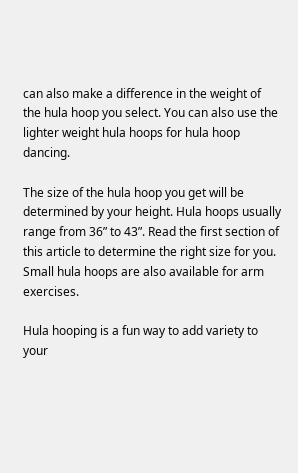can also make a difference in the weight of the hula hoop you select. You can also use the lighter weight hula hoops for hula hoop dancing.

The size of the hula hoop you get will be determined by your height. Hula hoops usually range from 36” to 43”. Read the first section of this article to determine the right size for you. Small hula hoops are also available for arm exercises.

Hula hooping is a fun way to add variety to your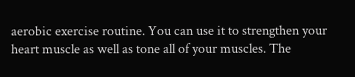aerobic exercise routine. You can use it to strengthen your heart muscle as well as tone all of your muscles. The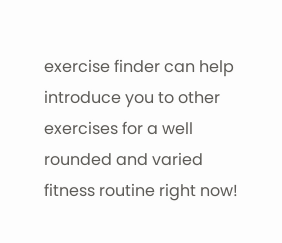exercise finder can help introduce you to other exercises for a well rounded and varied fitness routine right now!